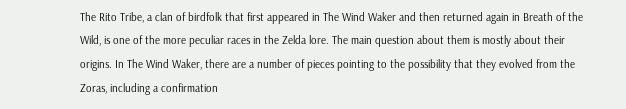The Rito Tribe, a clan of birdfolk that first appeared in The Wind Waker and then returned again in Breath of the Wild, is one of the more peculiar races in the Zelda lore. The main question about them is mostly about their origins. In The Wind Waker, there are a number of pieces pointing to the possibility that they evolved from the Zoras, including a confirmation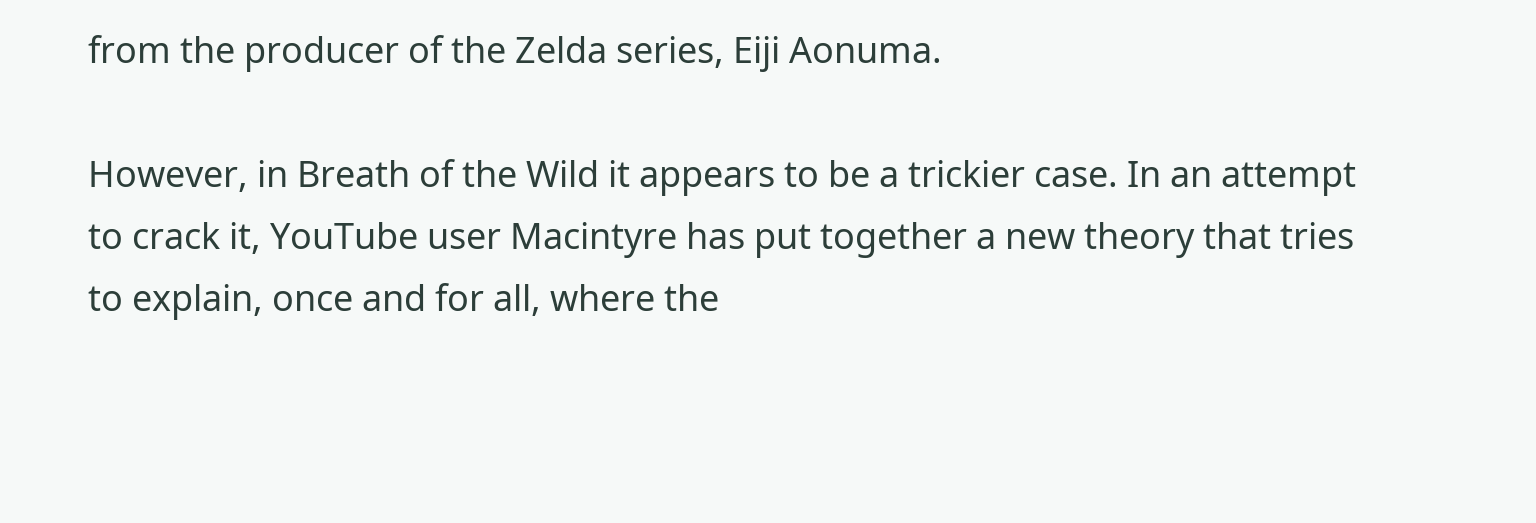from the producer of the Zelda series, Eiji Aonuma.

However, in Breath of the Wild it appears to be a trickier case. In an attempt to crack it, YouTube user Macintyre has put together a new theory that tries to explain, once and for all, where the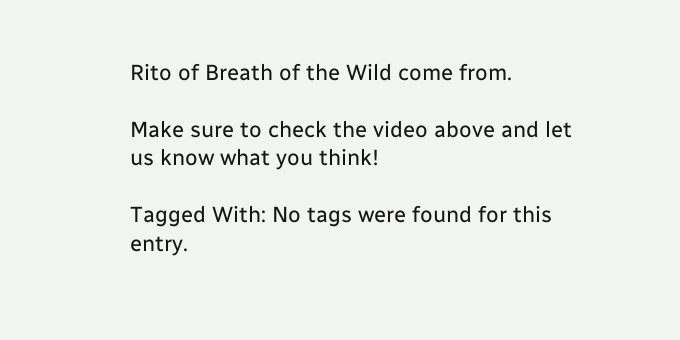Rito of Breath of the Wild come from.

Make sure to check the video above and let us know what you think!

Tagged With: No tags were found for this entry.